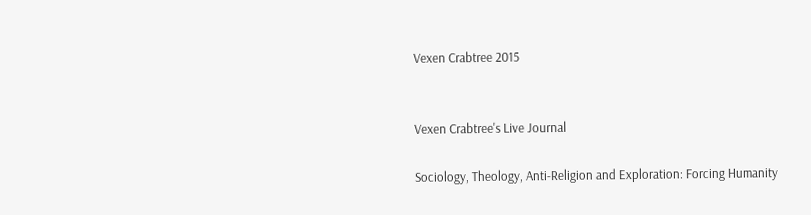Vexen Crabtree 2015


Vexen Crabtree's Live Journal

Sociology, Theology, Anti-Religion and Exploration: Forcing Humanity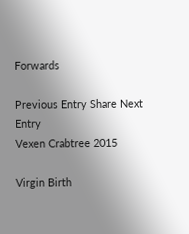Forwards

Previous Entry Share Next Entry
Vexen Crabtree 2015

Virgin Birth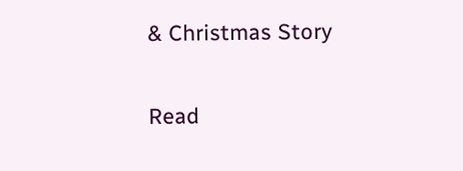& Christmas Story

Read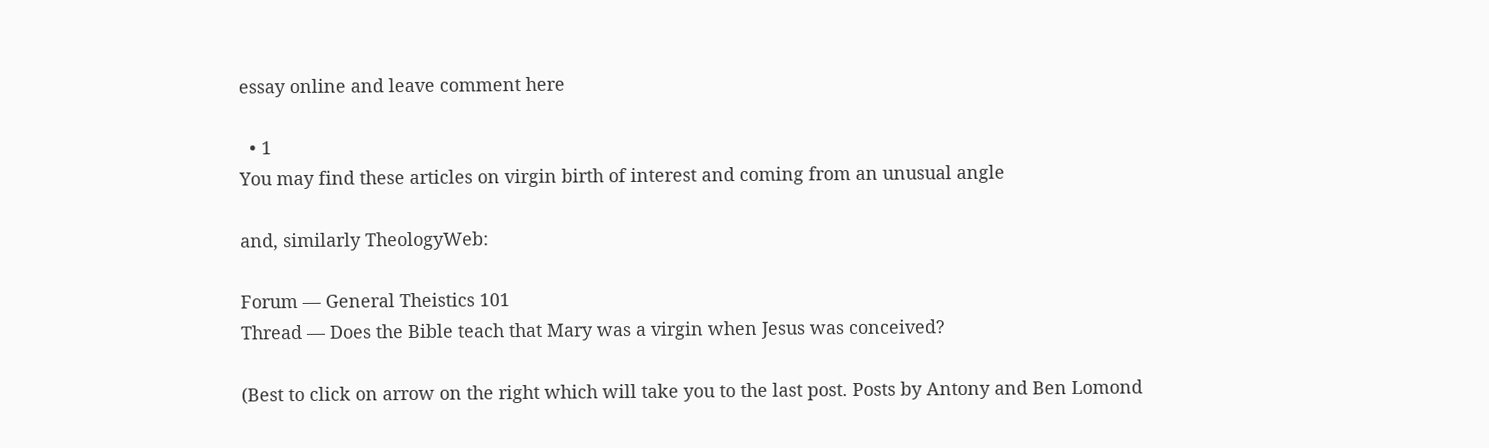essay online and leave comment here

  • 1
You may find these articles on virgin birth of interest and coming from an unusual angle

and, similarly TheologyWeb:

Forum — General Theistics 101
Thread — Does the Bible teach that Mary was a virgin when Jesus was conceived?

(Best to click on arrow on the right which will take you to the last post. Posts by Antony and Ben Lomond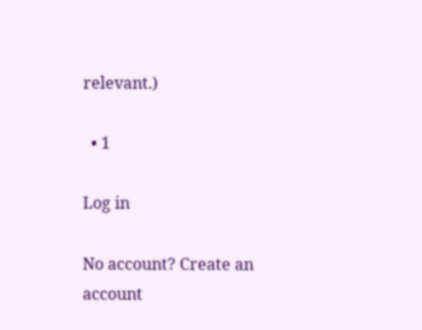relevant.)

  • 1

Log in

No account? Create an account